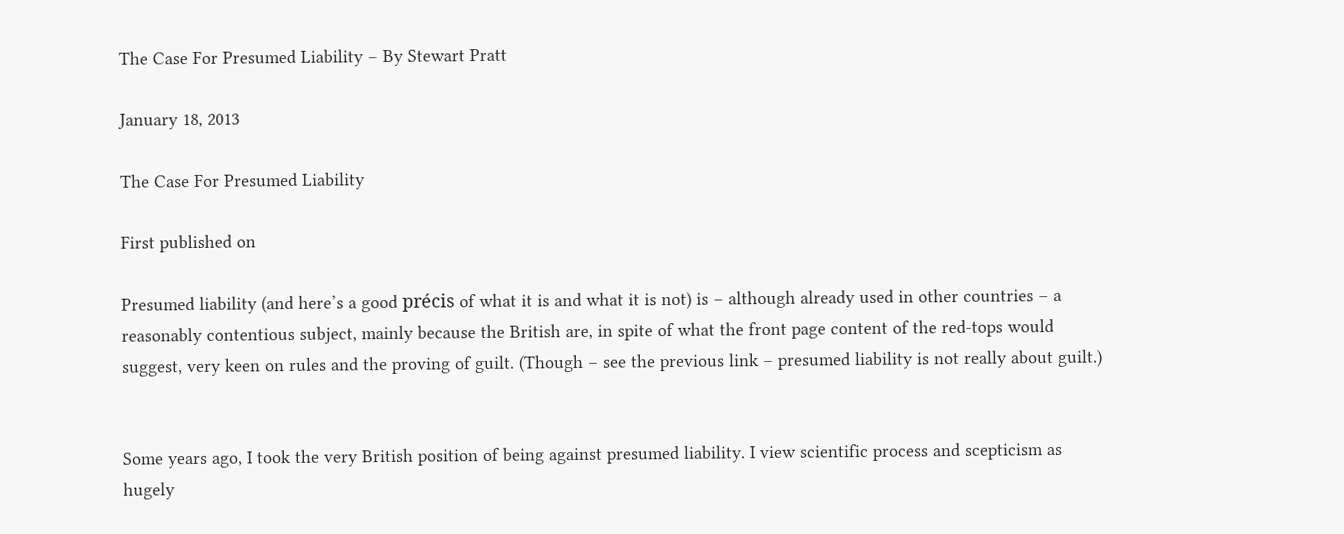The Case For Presumed Liability – By Stewart Pratt

January 18, 2013

The Case For Presumed Liability

First published on

Presumed liability (and here’s a good précis of what it is and what it is not) is – although already used in other countries – a reasonably contentious subject, mainly because the British are, in spite of what the front page content of the red-tops would suggest, very keen on rules and the proving of guilt. (Though – see the previous link – presumed liability is not really about guilt.)


Some years ago, I took the very British position of being against presumed liability. I view scientific process and scepticism as hugely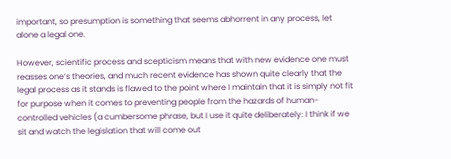important, so presumption is something that seems abhorrent in any process, let alone a legal one.

However, scientific process and scepticism means that with new evidence one must reasses one’s theories, and much recent evidence has shown quite clearly that the legal process as it stands is flawed to the point where I maintain that it is simply not fit for purpose when it comes to preventing people from the hazards of human-controlled vehicles (a cumbersome phrase, but I use it quite deliberately: I think if we sit and watch the legislation that will come out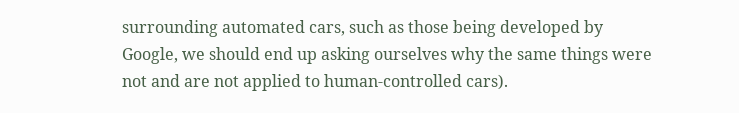surrounding automated cars, such as those being developed by Google, we should end up asking ourselves why the same things were not and are not applied to human-controlled cars).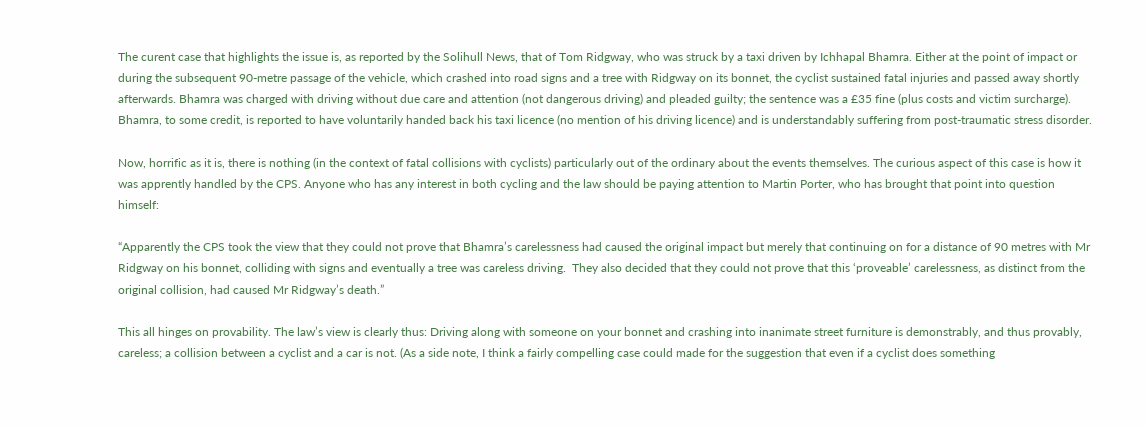The curent case that highlights the issue is, as reported by the Solihull News, that of Tom Ridgway, who was struck by a taxi driven by Ichhapal Bhamra. Either at the point of impact or during the subsequent 90-metre passage of the vehicle, which crashed into road signs and a tree with Ridgway on its bonnet, the cyclist sustained fatal injuries and passed away shortly afterwards. Bhamra was charged with driving without due care and attention (not dangerous driving) and pleaded guilty; the sentence was a £35 fine (plus costs and victim surcharge). Bhamra, to some credit, is reported to have voluntarily handed back his taxi licence (no mention of his driving licence) and is understandably suffering from post-traumatic stress disorder.

Now, horrific as it is, there is nothing (in the context of fatal collisions with cyclists) particularly out of the ordinary about the events themselves. The curious aspect of this case is how it was apprently handled by the CPS. Anyone who has any interest in both cycling and the law should be paying attention to Martin Porter, who has brought that point into question himself:

“Apparently the CPS took the view that they could not prove that Bhamra’s carelessness had caused the original impact but merely that continuing on for a distance of 90 metres with Mr Ridgway on his bonnet, colliding with signs and eventually a tree was careless driving.  They also decided that they could not prove that this ‘proveable’ carelessness, as distinct from the original collision, had caused Mr Ridgway’s death.”

This all hinges on provability. The law’s view is clearly thus: Driving along with someone on your bonnet and crashing into inanimate street furniture is demonstrably, and thus provably, careless; a collision between a cyclist and a car is not. (As a side note, I think a fairly compelling case could made for the suggestion that even if a cyclist does something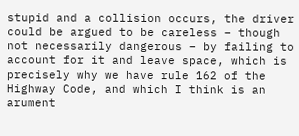stupid and a collision occurs, the driver could be argued to be careless – though not necessarily dangerous – by failing to account for it and leave space, which is precisely why we have rule 162 of the Highway Code, and which I think is an arument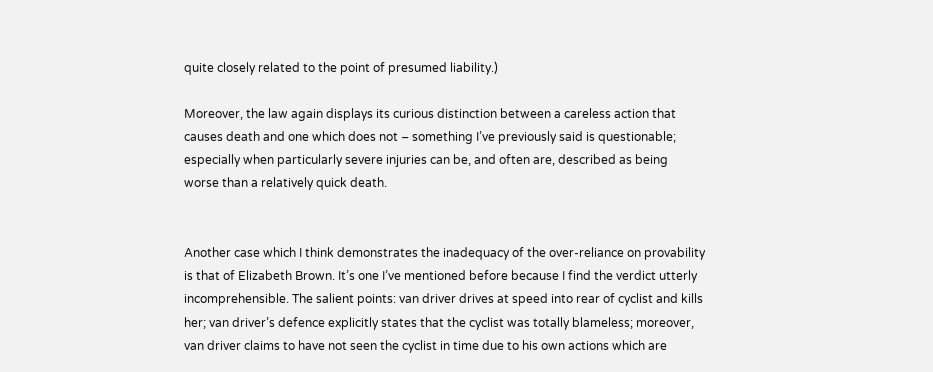quite closely related to the point of presumed liability.)

Moreover, the law again displays its curious distinction between a careless action that causes death and one which does not – something I’ve previously said is questionable; especially when particularly severe injuries can be, and often are, described as being worse than a relatively quick death.


Another case which I think demonstrates the inadequacy of the over-reliance on provability is that of Elizabeth Brown. It’s one I’ve mentioned before because I find the verdict utterly incomprehensible. The salient points: van driver drives at speed into rear of cyclist and kills her; van driver’s defence explicitly states that the cyclist was totally blameless; moreover, van driver claims to have not seen the cyclist in time due to his own actions which are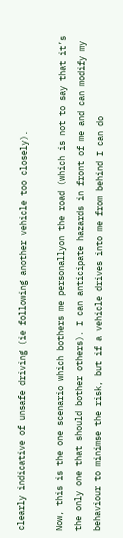clearly indicative of unsafe driving (ie following another vehicle too closely).

Now, this is the one scenario which bothers me personallyon the road (which is not to say that it’s the only one that should bother others). I can anticipate hazards in front of me and can modify my behaviour to minimse the risk, but if a vehicle drives into me from behind I can do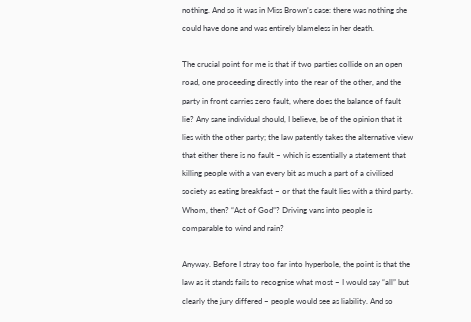nothing. And so it was in Miss Brown’s case: there was nothing she could have done and was entirely blameless in her death.

The crucial point for me is that if two parties collide on an open road, one proceeding directly into the rear of the other, and the party in front carries zero fault, where does the balance of fault lie? Any sane individual should, I believe, be of the opinion that it lies with the other party; the law patently takes the alternative view that either there is no fault – which is essentially a statement that killing people with a van every bit as much a part of a civilised society as eating breakfast – or that the fault lies with a third party. Whom, then? “Act of God”? Driving vans into people is comparable to wind and rain?

Anyway. Before I stray too far into hyperbole, the point is that the law as it stands fails to recognise what most – I would say “all” but clearly the jury differed – people would see as liability. And so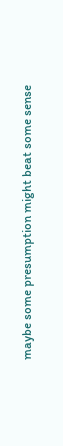maybe some presumption might beat some sense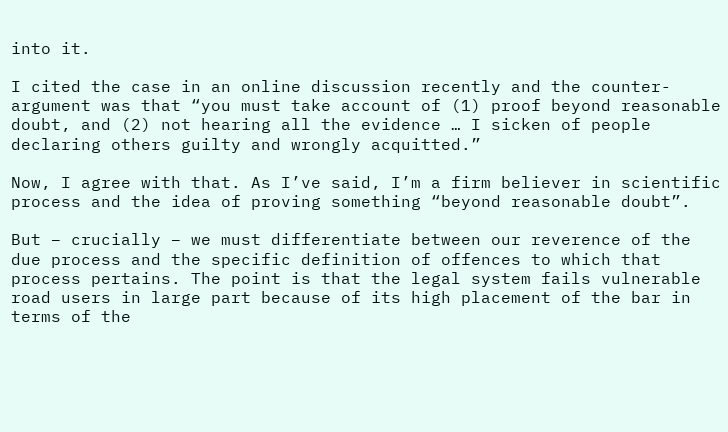into it.

I cited the case in an online discussion recently and the counter-argument was that “you must take account of (1) proof beyond reasonable doubt, and (2) not hearing all the evidence … I sicken of people declaring others guilty and wrongly acquitted.”

Now, I agree with that. As I’ve said, I’m a firm believer in scientific process and the idea of proving something “beyond reasonable doubt”.

But – crucially – we must differentiate between our reverence of the due process and the specific definition of offences to which that process pertains. The point is that the legal system fails vulnerable road users in large part because of its high placement of the bar in terms of the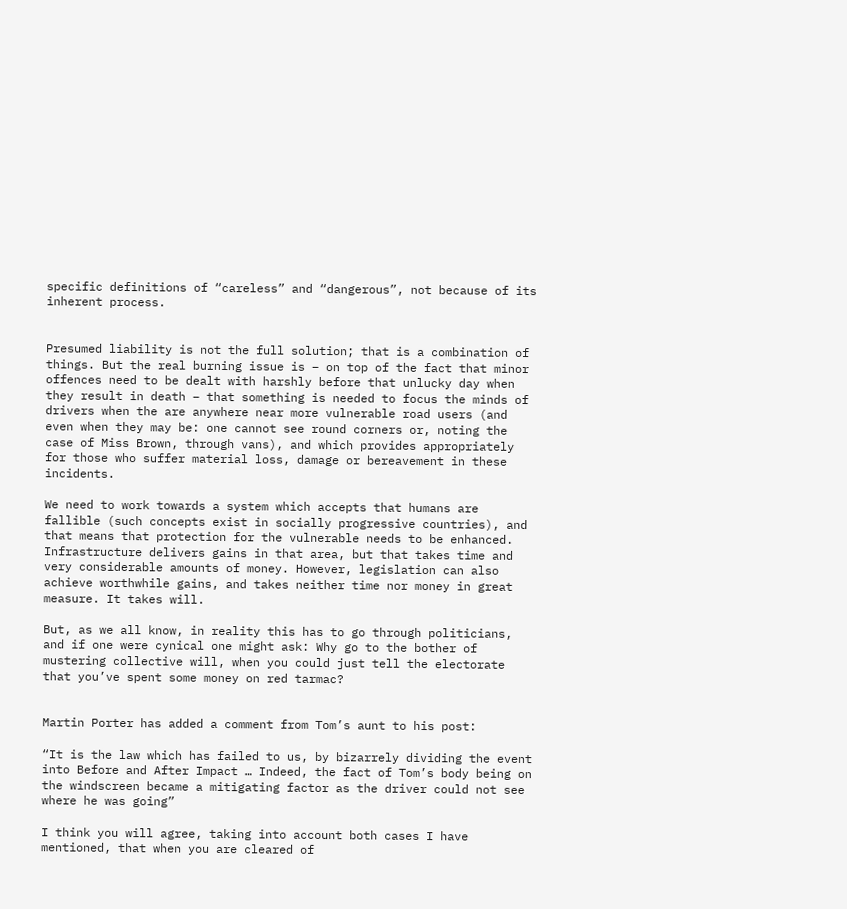specific definitions of “careless” and “dangerous”, not because of its inherent process.


Presumed liability is not the full solution; that is a combination of things. But the real burning issue is – on top of the fact that minor offences need to be dealt with harshly before that unlucky day when they result in death – that something is needed to focus the minds of drivers when the are anywhere near more vulnerable road users (and even when they may be: one cannot see round corners or, noting the case of Miss Brown, through vans), and which provides appropriately for those who suffer material loss, damage or bereavement in these incidents.

We need to work towards a system which accepts that humans are fallible (such concepts exist in socially progressive countries), and that means that protection for the vulnerable needs to be enhanced. Infrastructure delivers gains in that area, but that takes time and very considerable amounts of money. However, legislation can also achieve worthwhile gains, and takes neither time nor money in great measure. It takes will.

But, as we all know, in reality this has to go through politicians, and if one were cynical one might ask: Why go to the bother of mustering collective will, when you could just tell the electorate that you’ve spent some money on red tarmac?


Martin Porter has added a comment from Tom’s aunt to his post:

“It is the law which has failed to us, by bizarrely dividing the event into Before and After Impact … Indeed, the fact of Tom’s body being on the windscreen became a mitigating factor as the driver could not see where he was going”

I think you will agree, taking into account both cases I have mentioned, that when you are cleared of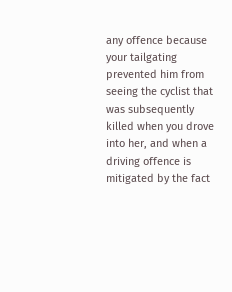any offence because your tailgating prevented him from seeing the cyclist that was subsequently killed when you drove into her, and when a driving offence is mitigated by the fact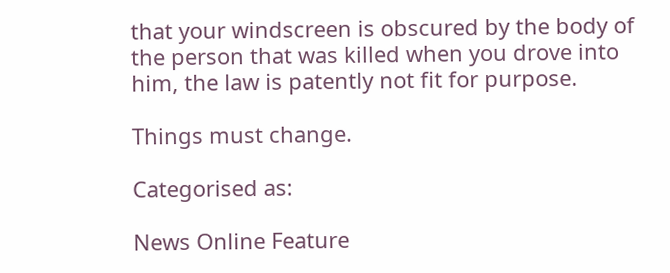that your windscreen is obscured by the body of the person that was killed when you drove into him, the law is patently not fit for purpose.

Things must change.

Categorised as:

News Online Feature